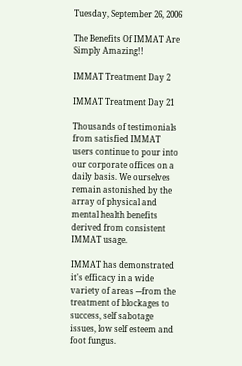Tuesday, September 26, 2006

The Benefits Of IMMAT Are Simply Amazing!!

IMMAT Treatment Day 2

IMMAT Treatment Day 21

Thousands of testimonials from satisfied IMMAT users continue to pour into our corporate offices on a daily basis. We ourselves remain astonished by the array of physical and mental health benefits derived from consistent IMMAT usage.

IMMAT has demonstrated it's efficacy in a wide variety of areas ---from the treatment of blockages to success, self sabotage issues, low self esteem and foot fungus.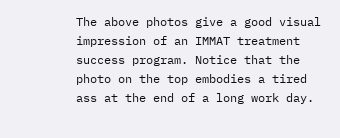The above photos give a good visual impression of an IMMAT treatment success program. Notice that the photo on the top embodies a tired ass at the end of a long work day.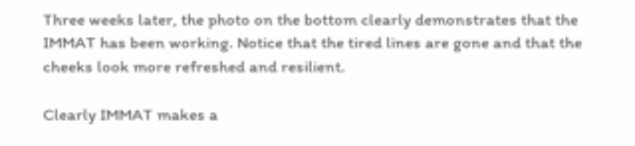Three weeks later, the photo on the bottom clearly demonstrates that the IMMAT has been working. Notice that the tired lines are gone and that the cheeks look more refreshed and resilient.

Clearly IMMAT makes a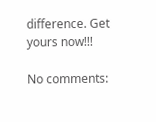difference. Get yours now!!!

No comments: